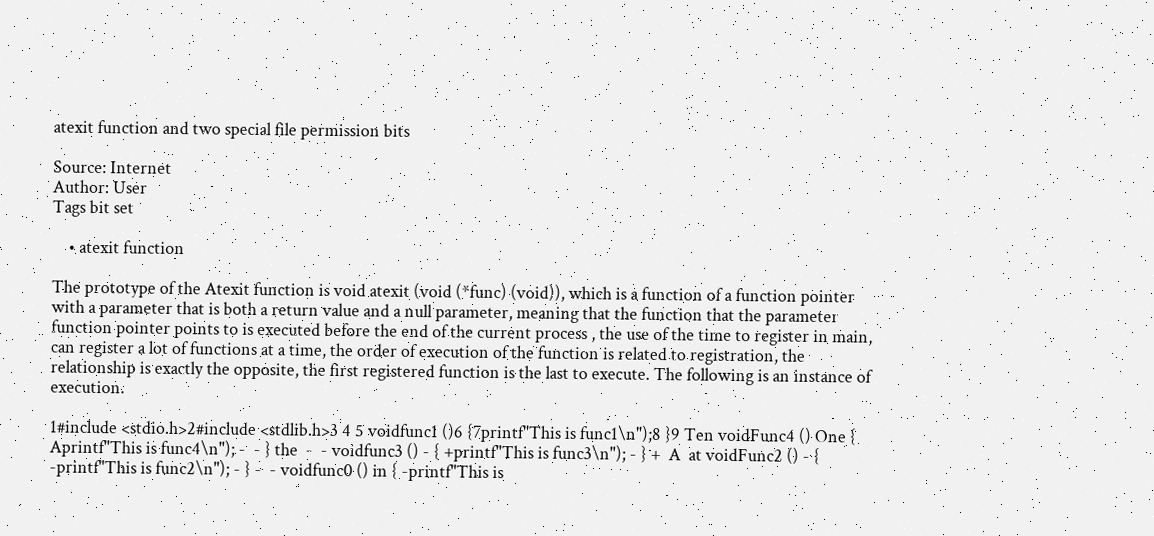atexit function and two special file permission bits

Source: Internet
Author: User
Tags bit set

    • atexit function

The prototype of the Atexit function is void atexit (void (*func) (void)), which is a function of a function pointer with a parameter that is both a return value and a null parameter, meaning that the function that the parameter function pointer points to is executed before the end of the current process , the use of the time to register in main, can register a lot of functions at a time, the order of execution of the function is related to registration, the relationship is exactly the opposite, the first registered function is the last to execute. The following is an instance of execution.

1#include <stdio.h>2#include <stdlib.h>3 4 5 voidfunc1 ()6 {7printf"This is func1\n");8 }9 Ten voidFunc4 () One { Aprintf"This is func4\n"); -  - } the  -  - voidfunc3 () - { +printf"This is func3\n"); - } +  A  at voidFunc2 () - { -printf"This is func2\n"); - } -  - voidfunc0 () in { -printf"This is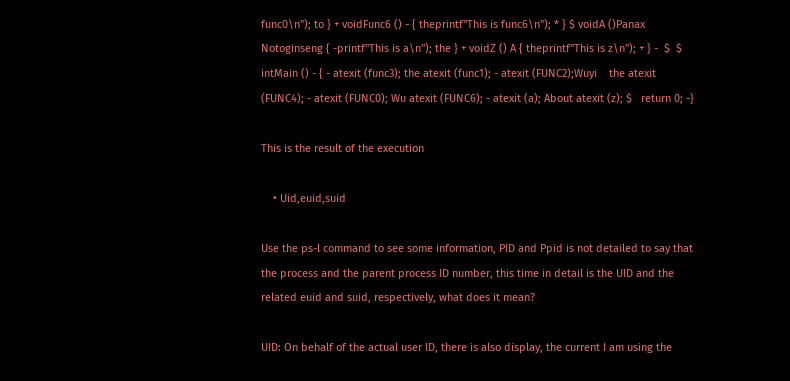func0\n"); to } + voidFunc6 () - { theprintf"This is func6\n"); * } $ voidA ()Panax Notoginseng { -printf"This is a\n"); the } + voidZ () A { theprintf"This is z\n"); + } -  $  $ intMain () - { - atexit (func3); the atexit (func1); - atexit (FUNC2);Wuyi    the atexit (FUNC4); - atexit (FUNC0); Wu atexit (FUNC6); - atexit (a); About atexit (z); $   return 0; -}

This is the result of the execution

    • Uid,euid,suid

Use the ps-l command to see some information, PID and Ppid is not detailed to say that the process and the parent process ID number, this time in detail is the UID and the related euid and suid, respectively, what does it mean?

UID: On behalf of the actual user ID, there is also display, the current I am using the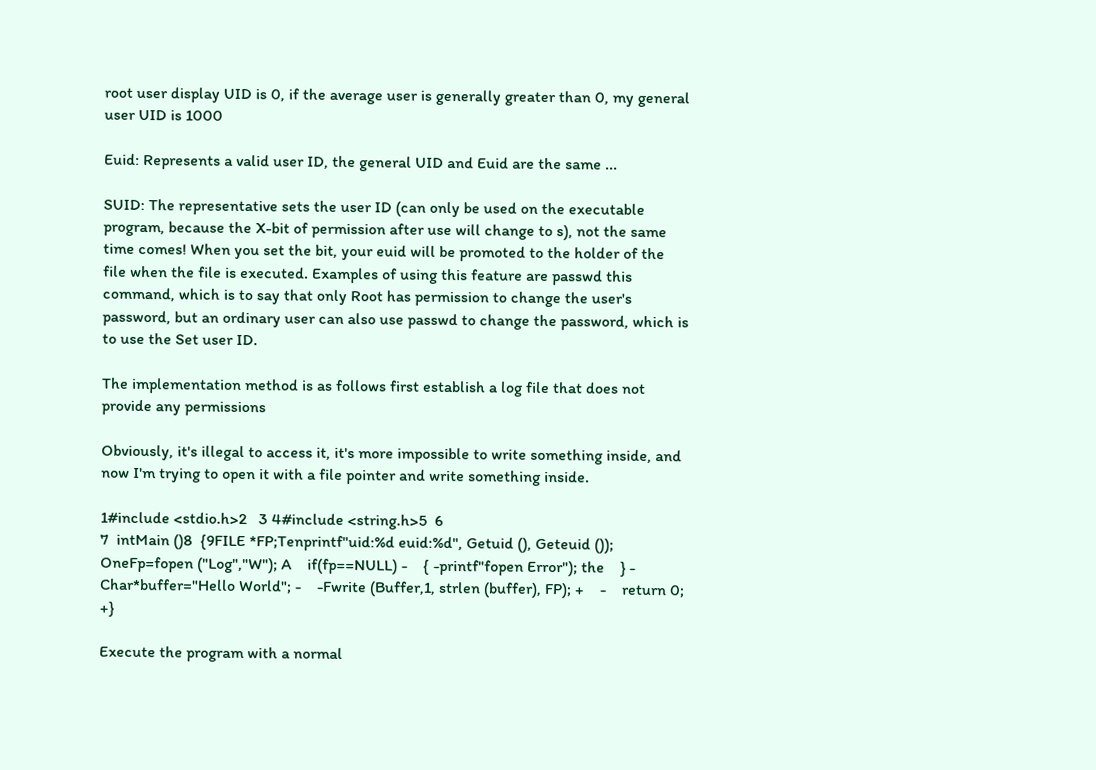root user display UID is 0, if the average user is generally greater than 0, my general user UID is 1000

Euid: Represents a valid user ID, the general UID and Euid are the same ...

SUID: The representative sets the user ID (can only be used on the executable program, because the X-bit of permission after use will change to s), not the same time comes! When you set the bit, your euid will be promoted to the holder of the file when the file is executed. Examples of using this feature are passwd this command, which is to say that only Root has permission to change the user's password, but an ordinary user can also use passwd to change the password, which is to use the Set user ID.

The implementation method is as follows first establish a log file that does not provide any permissions

Obviously, it's illegal to access it, it's more impossible to write something inside, and now I'm trying to open it with a file pointer and write something inside.

1#include <stdio.h>2   3 4#include <string.h>5  6                                                                              7  intMain ()8  {9FILE *FP;Tenprintf"uid:%d euid:%d", Getuid (), Geteuid ()); OneFp=fopen ("Log","W"); A    if(fp==NULL) -    { -printf"fopen Error"); the    } -    Char*buffer="Hello World"; -    -Fwrite (Buffer,1, strlen (buffer), FP); +    -    return 0; +}

Execute the program with a normal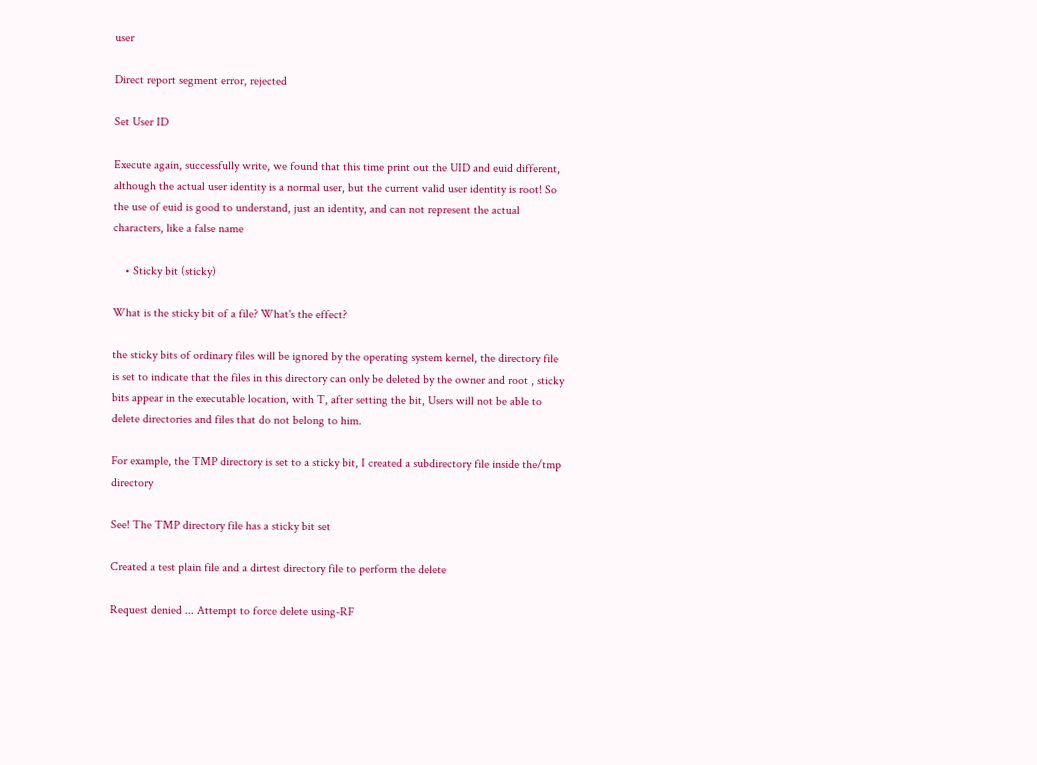user

Direct report segment error, rejected

Set User ID

Execute again, successfully write, we found that this time print out the UID and euid different, although the actual user identity is a normal user, but the current valid user identity is root! So the use of euid is good to understand, just an identity, and can not represent the actual characters, like a false name

    • Sticky bit (sticky)

What is the sticky bit of a file? What's the effect?

the sticky bits of ordinary files will be ignored by the operating system kernel, the directory file is set to indicate that the files in this directory can only be deleted by the owner and root , sticky bits appear in the executable location, with T, after setting the bit, Users will not be able to delete directories and files that do not belong to him.

For example, the TMP directory is set to a sticky bit, I created a subdirectory file inside the/tmp directory

See! The TMP directory file has a sticky bit set

Created a test plain file and a dirtest directory file to perform the delete

Request denied ... Attempt to force delete using-RF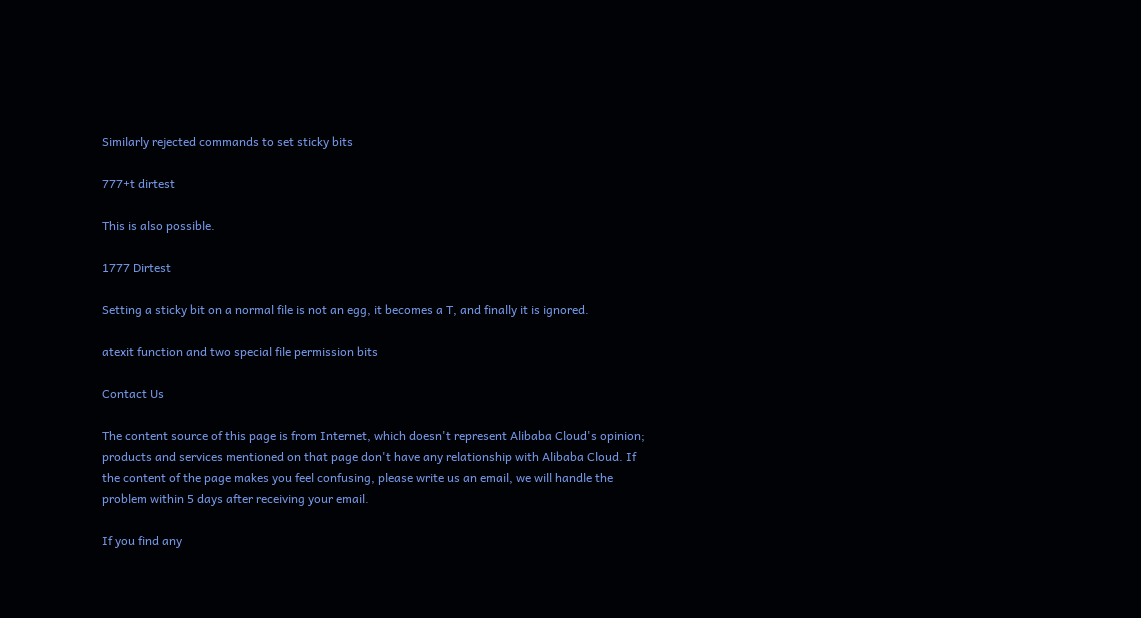Similarly rejected commands to set sticky bits

777+t dirtest

This is also possible.

1777 Dirtest

Setting a sticky bit on a normal file is not an egg, it becomes a T, and finally it is ignored.

atexit function and two special file permission bits

Contact Us

The content source of this page is from Internet, which doesn't represent Alibaba Cloud's opinion; products and services mentioned on that page don't have any relationship with Alibaba Cloud. If the content of the page makes you feel confusing, please write us an email, we will handle the problem within 5 days after receiving your email.

If you find any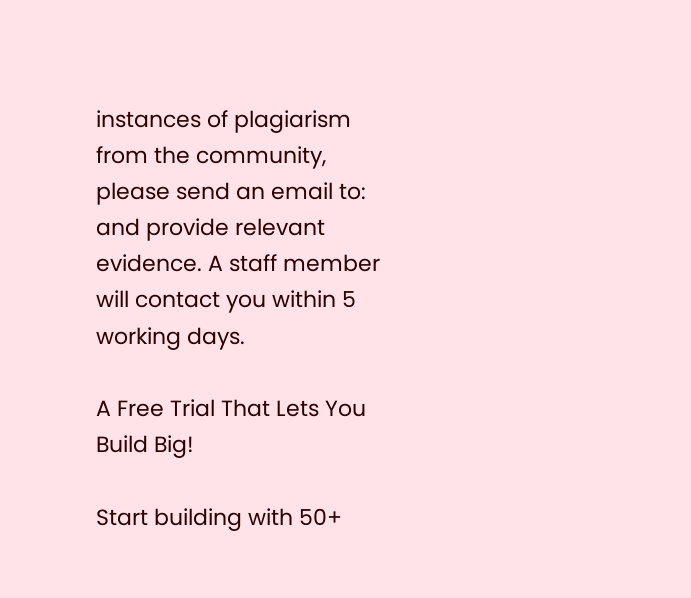instances of plagiarism from the community, please send an email to: and provide relevant evidence. A staff member will contact you within 5 working days.

A Free Trial That Lets You Build Big!

Start building with 50+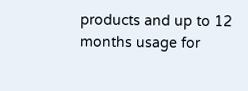products and up to 12 months usage for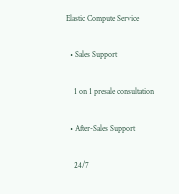Elastic Compute Service

  • Sales Support

    1 on 1 presale consultation

  • After-Sales Support

    24/7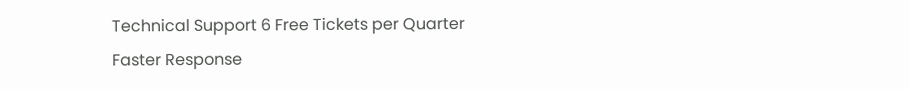Technical Support 6 Free Tickets per Quarter Faster Response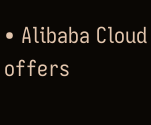• Alibaba Cloud offers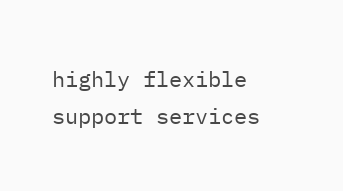highly flexible support services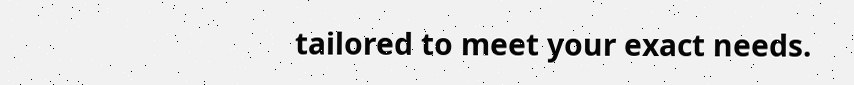tailored to meet your exact needs.